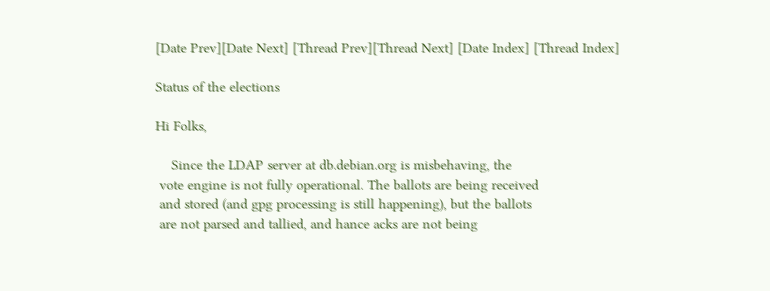[Date Prev][Date Next] [Thread Prev][Thread Next] [Date Index] [Thread Index]

Status of the elections

Hi Folks,

    Since the LDAP server at db.debian.org is misbehaving, the
 vote engine is not fully operational. The ballots are being received
 and stored (and gpg processing is still happening), but the ballots
 are not parsed and tallied, and hance acks are not being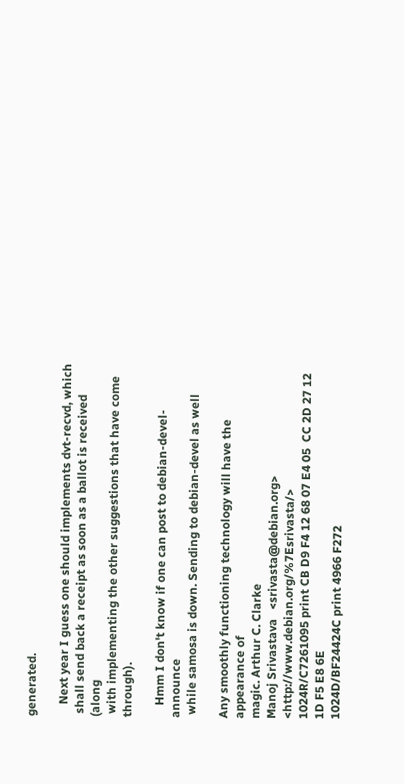generated.

    Next year I guess one should implements dvt-recvd, which
 shall send back a receipt as soon as a ballot is received (along
 with implementing the other suggestions that have come through).

    Hmm I don't know if one can post to debian-devel-announce
 while samosa is down. Sending to debian-devel as well

Any smoothly functioning technology will have the appearance of
magic. Arthur C. Clarke
Manoj Srivastava   <srivasta@debian.org>  <http://www.debian.org/%7Esrivasta/>
1024R/C7261095 print CB D9 F4 12 68 07 E4 05  CC 2D 27 12 1D F5 E8 6E
1024D/BF24424C print 4966 F272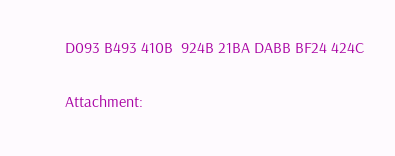D093 B493 410B  924B 21BA DABB BF24 424C

Attachment: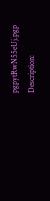pgpytRwN55eUj.pgp
Description: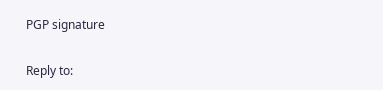PGP signature

Reply to: